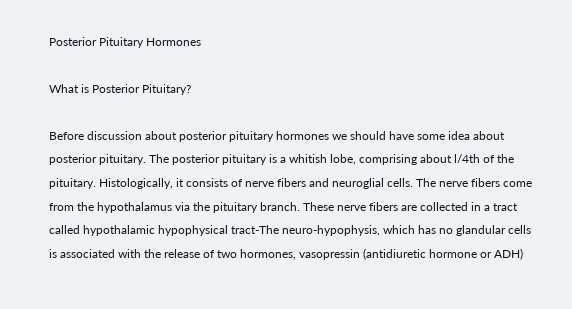Posterior Pituitary Hormones

What is Posterior Pituitary?

Before discussion about posterior pituitary hormones we should have some idea about posterior pituitary. The posterior pituitary is a whitish lobe, comprising about l/4th of the pituitary. Histologically, it consists of nerve fibers and neuroglial cells. The nerve fibers come from the hypothalamus via the pituitary branch. These nerve fibers are collected in a tract called hypothalamic hypophysical tract-The neuro-hypophysis, which has no glandular cells is associated with the release of two hormones, vasopressin (antidiuretic hormone or ADH)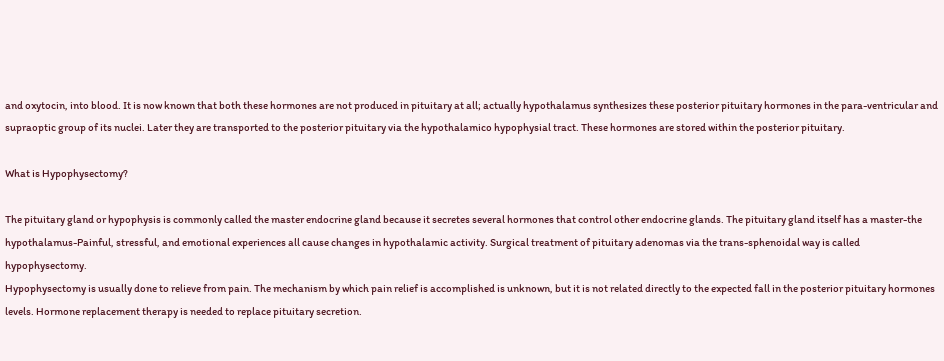and oxytocin, into blood. It is now known that both these hormones are not produced in pituitary at all; actually hypothalamus synthesizes these posterior pituitary hormones in the para-ventricular and supraoptic group of its nuclei. Later they are transported to the posterior pituitary via the hypothalamico hypophysial tract. These hormones are stored within the posterior pituitary.

What is Hypophysectomy?

The pituitary gland or hypophysis is commonly called the master endocrine gland because it secretes several hormones that control other endocrine glands. The pituitary gland itself has a master-the hypothalamus-Painful, stressful, and emotional experiences all cause changes in hypothalamic activity. Surgical treatment of pituitary adenomas via the trans-sphenoidal way is called hypophysectomy.
Hypophysectomy is usually done to relieve from pain. The mechanism by which pain relief is accomplished is unknown, but it is not related directly to the expected fall in the posterior pituitary hormones levels. Hormone replacement therapy is needed to replace pituitary secretion.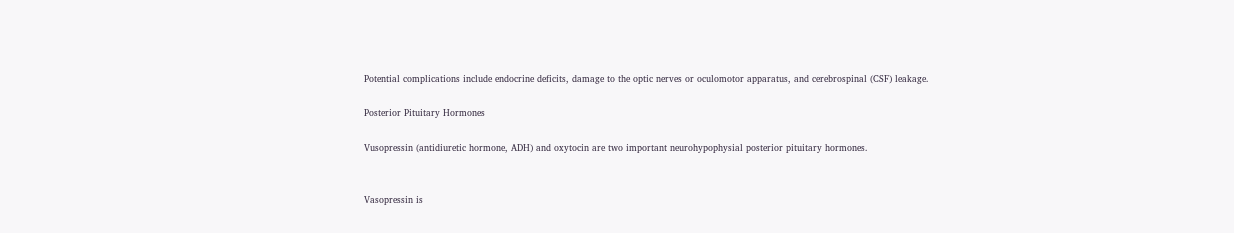Potential complications include endocrine deficits, damage to the optic nerves or oculomotor apparatus, and cerebrospinal (CSF) leakage.

Posterior Pituitary Hormones

Vusopressin (antidiuretic hormone, ADH) and oxytocin are two important neurohypophysial posterior pituitary hormones.


Vasopressin is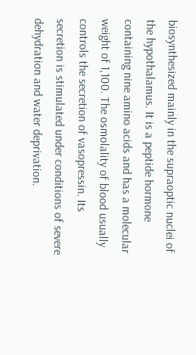biosynthesized mainly in the supraoptic nuclei of the hypothalamus. It is a peptide hormone containing nine amino acids and has a molecular weight of 1,100. The osmolality of blood usually controls the secretion of vasopressin. Its secretion is stimulated under conditions of severe dehydration and water deprivation.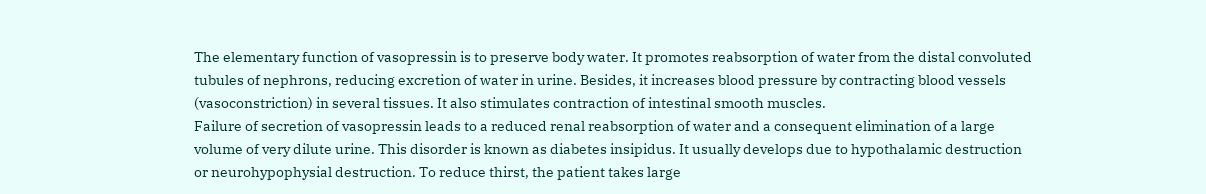The elementary function of vasopressin is to preserve body water. It promotes reabsorption of water from the distal convoluted tubules of nephrons, reducing excretion of water in urine. Besides, it increases blood pressure by contracting blood vessels (vasoconstriction) in several tissues. It also stimulates contraction of intestinal smooth muscles.
Failure of secretion of vasopressin leads to a reduced renal reabsorption of water and a consequent elimination of a large volume of very dilute urine. This disorder is known as diabetes insipidus. It usually develops due to hypothalamic destruction or neurohypophysial destruction. To reduce thirst, the patient takes large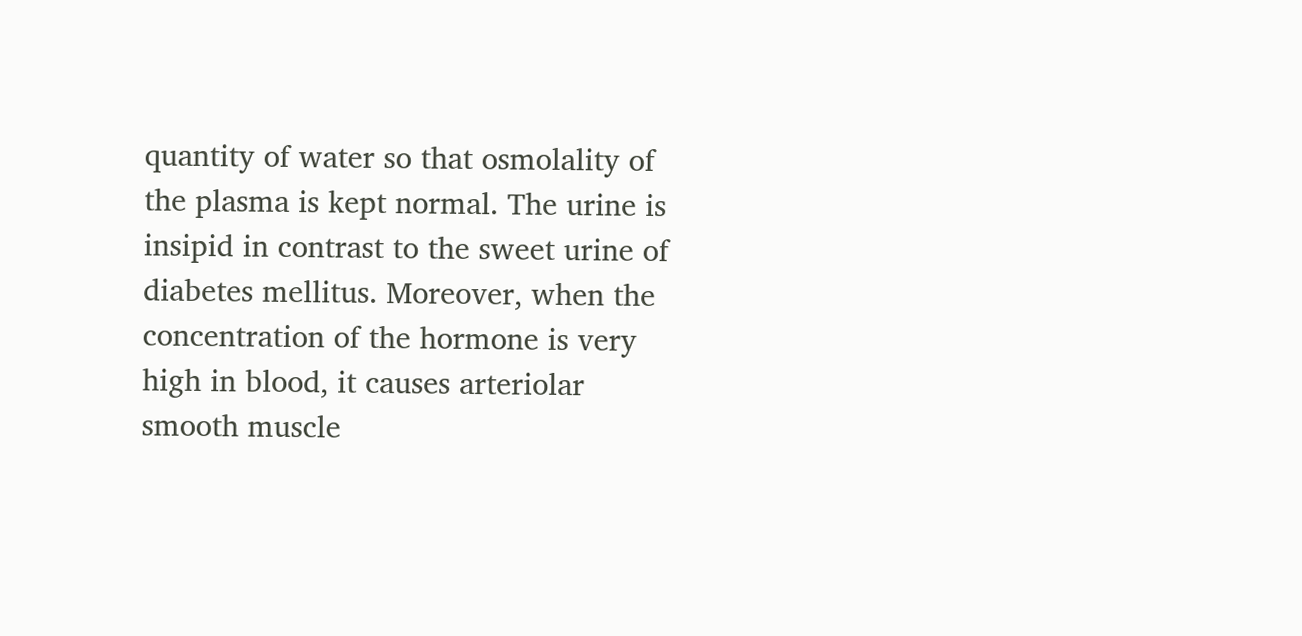quantity of water so that osmolality of the plasma is kept normal. The urine is insipid in contrast to the sweet urine of diabetes mellitus. Moreover, when the concentration of the hormone is very high in blood, it causes arteriolar smooth muscle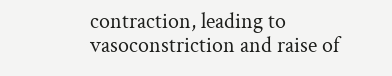contraction, leading to vasoconstriction and raise of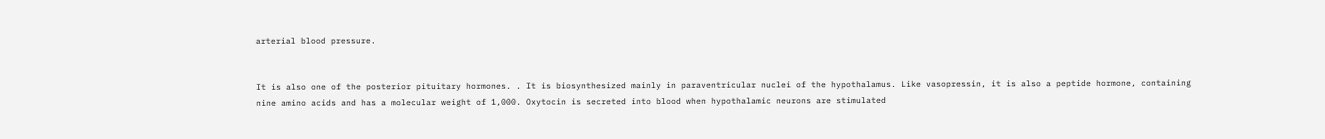arterial blood pressure.


It is also one of the posterior pituitary hormones. . It is biosynthesized mainly in paraventricular nuclei of the hypothalamus. Like vasopressin, it is also a peptide hormone, containing nine amino acids and has a molecular weight of 1,000. Oxytocin is secreted into blood when hypothalamic neurons are stimulated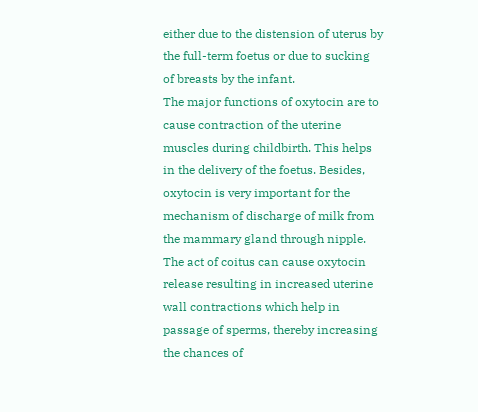either due to the distension of uterus by the full-term foetus or due to sucking of breasts by the infant.
The major functions of oxytocin are to cause contraction of the uterine muscles during childbirth. This helps in the delivery of the foetus. Besides, oxytocin is very important for the mechanism of discharge of milk from the mammary gland through nipple. The act of coitus can cause oxytocin release resulting in increased uterine wall contractions which help in passage of sperms, thereby increasing the chances of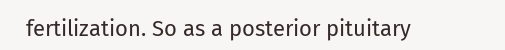fertilization. So as a posterior pituitary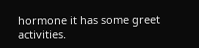hormone it has some greet activities.